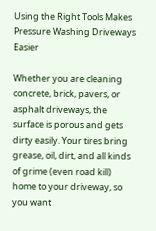Using the Right Tools Makes Pressure Washing Driveways Easier

Whether you are cleaning concrete, brick, pavers, or asphalt driveways, the surface is porous and gets dirty easily. Your tires bring grease, oil, dirt, and all kinds of grime (even road kill) home to your driveway, so you want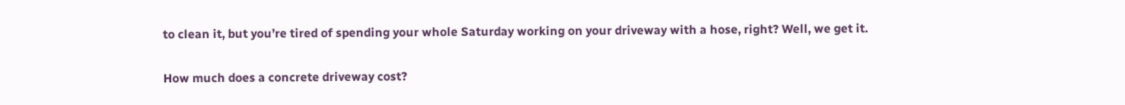to clean it, but you’re tired of spending your whole Saturday working on your driveway with a hose, right? Well, we get it.

How much does a concrete driveway cost?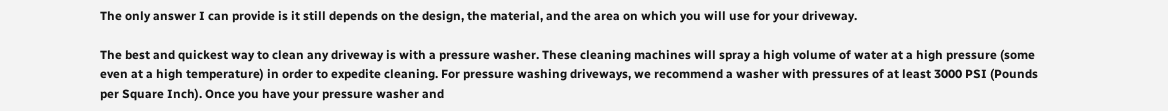The only answer I can provide is it still depends on the design, the material, and the area on which you will use for your driveway.

The best and quickest way to clean any driveway is with a pressure washer. These cleaning machines will spray a high volume of water at a high pressure (some even at a high temperature) in order to expedite cleaning. For pressure washing driveways, we recommend a washer with pressures of at least 3000 PSI (Pounds per Square Inch). Once you have your pressure washer and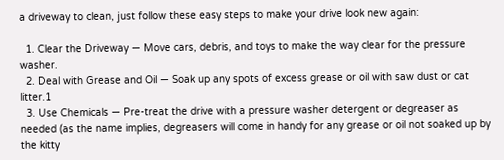a driveway to clean, just follow these easy steps to make your drive look new again:

  1. Clear the Driveway — Move cars, debris, and toys to make the way clear for the pressure washer.
  2. Deal with Grease and Oil — Soak up any spots of excess grease or oil with saw dust or cat litter.1
  3. Use Chemicals — Pre-treat the drive with a pressure washer detergent or degreaser as needed (as the name implies, degreasers will come in handy for any grease or oil not soaked up by the kitty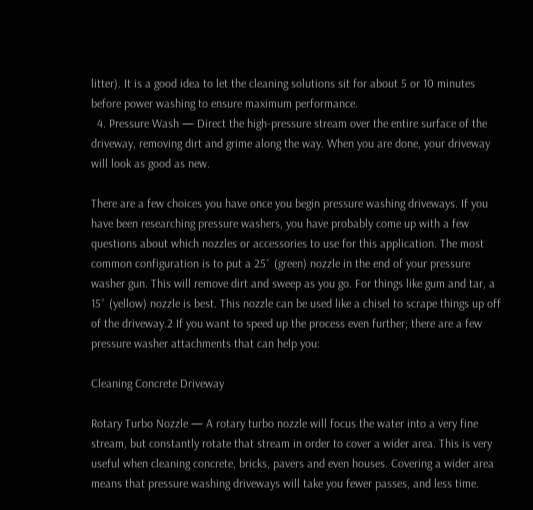litter). It is a good idea to let the cleaning solutions sit for about 5 or 10 minutes before power washing to ensure maximum performance.
  4. Pressure Wash — Direct the high-pressure stream over the entire surface of the driveway, removing dirt and grime along the way. When you are done, your driveway will look as good as new.

There are a few choices you have once you begin pressure washing driveways. If you have been researching pressure washers, you have probably come up with a few questions about which nozzles or accessories to use for this application. The most common configuration is to put a 25˚ (green) nozzle in the end of your pressure washer gun. This will remove dirt and sweep as you go. For things like gum and tar, a 15˚ (yellow) nozzle is best. This nozzle can be used like a chisel to scrape things up off of the driveway.2 If you want to speed up the process even further; there are a few pressure washer attachments that can help you:

Cleaning Concrete Driveway

Rotary Turbo Nozzle — A rotary turbo nozzle will focus the water into a very fine stream, but constantly rotate that stream in order to cover a wider area. This is very useful when cleaning concrete, bricks, pavers and even houses. Covering a wider area means that pressure washing driveways will take you fewer passes, and less time.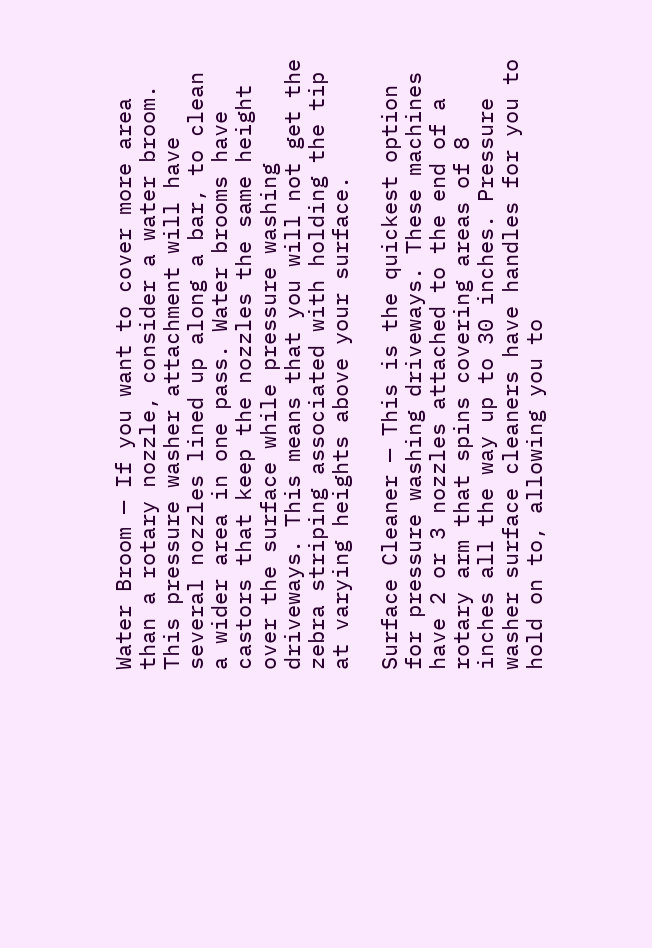Water Broom — If you want to cover more area than a rotary nozzle, consider a water broom. This pressure washer attachment will have several nozzles lined up along a bar, to clean a wider area in one pass. Water brooms have castors that keep the nozzles the same height over the surface while pressure washing driveways. This means that you will not get the zebra striping associated with holding the tip at varying heights above your surface.

Surface Cleaner — This is the quickest option for pressure washing driveways. These machines have 2 or 3 nozzles attached to the end of a rotary arm that spins covering areas of 8 inches all the way up to 30 inches. Pressure washer surface cleaners have handles for you to hold on to, allowing you to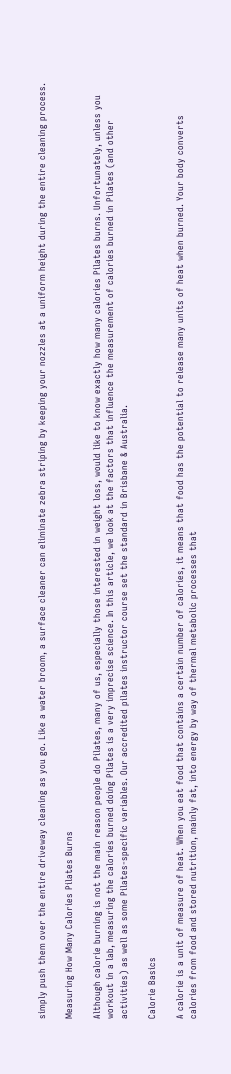simply push them over the entire driveway cleaning as you go. Like a water broom, a surface cleaner can eliminate zebra striping by keeping your nozzles at a uniform height during the entire cleaning process.

Measuring How Many Calories Pilates Burns

Although calorie burning is not the main reason people do Pilates, many of us, especially those interested in weight loss, would like to know exactly how many calories Pilates burns. Unfortunately, unless you workout in a lab, measuring the calories burned doing Pilates is a very imprecise science. In this article, we look at the factors that influence the measurement of calories burned in Pilates (and other activities) as well as some Pilates-specific variables. Our accredited pilates instructor course set the standard in Brisbane & Australia.

Calorie Basics

A calorie is a unit of measure of heat. When you eat food that contains a certain number of calories, it means that food has the potential to release many units of heat when burned. Your body converts calories from food and stored nutrition, mainly fat, into energy by way of thermal metabolic processes that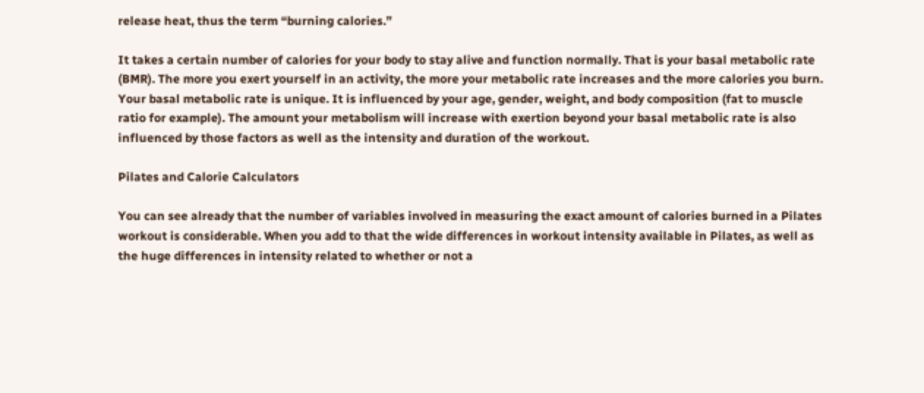release heat, thus the term “burning calories.”

It takes a certain number of calories for your body to stay alive and function normally. That is your basal metabolic rate (BMR). The more you exert yourself in an activity, the more your metabolic rate increases and the more calories you burn. Your basal metabolic rate is unique. It is influenced by your age, gender, weight, and body composition (fat to muscle ratio for example). The amount your metabolism will increase with exertion beyond your basal metabolic rate is also influenced by those factors as well as the intensity and duration of the workout.

Pilates and Calorie Calculators

You can see already that the number of variables involved in measuring the exact amount of calories burned in a Pilates workout is considerable. When you add to that the wide differences in workout intensity available in Pilates, as well as the huge differences in intensity related to whether or not a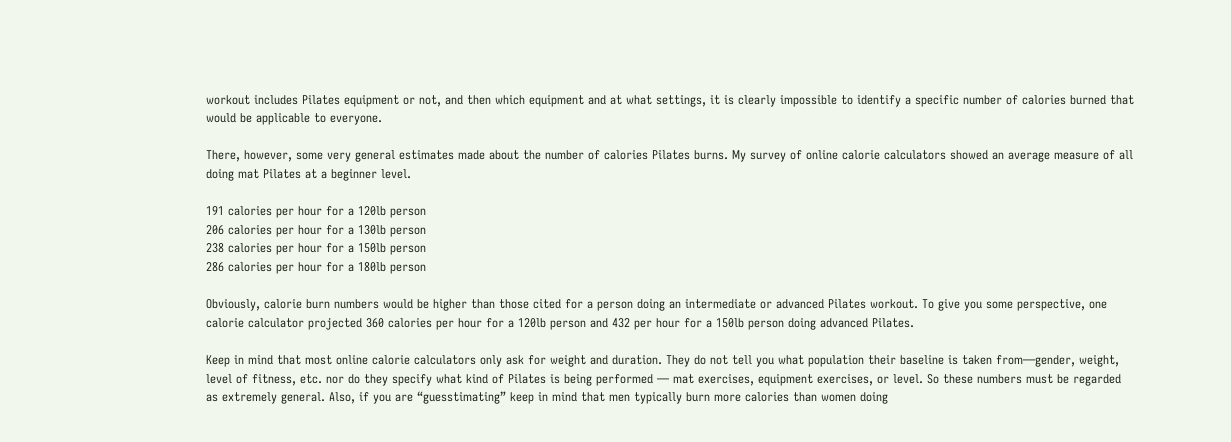workout includes Pilates equipment or not, and then which equipment and at what settings, it is clearly impossible to identify a specific number of calories burned that would be applicable to everyone.

There, however, some very general estimates made about the number of calories Pilates burns. My survey of online calorie calculators showed an average measure of all doing mat Pilates at a beginner level.

191 calories per hour for a 120lb person
206 calories per hour for a 130lb person
238 calories per hour for a 150lb person
286 calories per hour for a 180lb person

Obviously, calorie burn numbers would be higher than those cited for a person doing an intermediate or advanced Pilates workout. To give you some perspective, one calorie calculator projected 360 calories per hour for a 120lb person and 432 per hour for a 150lb person doing advanced Pilates.

Keep in mind that most online calorie calculators only ask for weight and duration. They do not tell you what population their baseline is taken from—gender, weight, level of fitness, etc. nor do they specify what kind of Pilates is being performed — mat exercises, equipment exercises, or level. So these numbers must be regarded as extremely general. Also, if you are “guesstimating” keep in mind that men typically burn more calories than women doing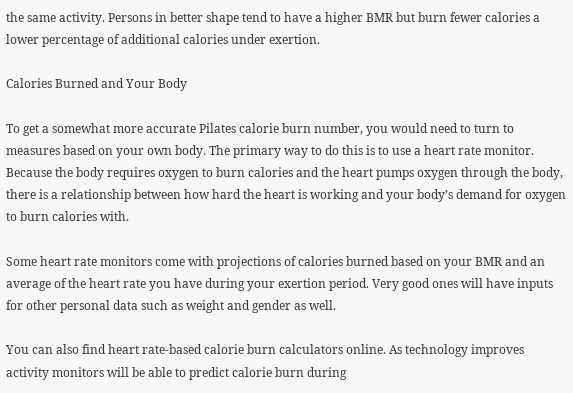the same activity. Persons in better shape tend to have a higher BMR but burn fewer calories a lower percentage of additional calories under exertion.

Calories Burned and Your Body

To get a somewhat more accurate Pilates calorie burn number, you would need to turn to measures based on your own body. The primary way to do this is to use a heart rate monitor. Because the body requires oxygen to burn calories and the heart pumps oxygen through the body, there is a relationship between how hard the heart is working and your body’s demand for oxygen to burn calories with.

Some heart rate monitors come with projections of calories burned based on your BMR and an average of the heart rate you have during your exertion period. Very good ones will have inputs for other personal data such as weight and gender as well.

You can also find heart rate-based calorie burn calculators online. As technology improves activity monitors will be able to predict calorie burn during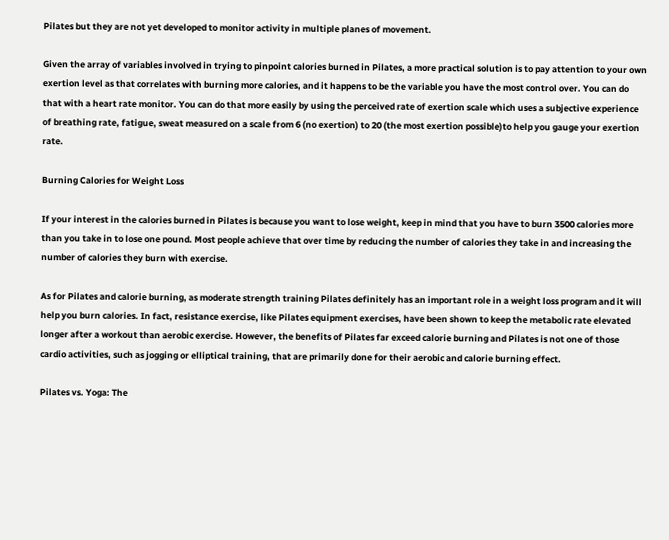Pilates but they are not yet developed to monitor activity in multiple planes of movement.

Given the array of variables involved in trying to pinpoint calories burned in Pilates, a more practical solution is to pay attention to your own exertion level as that correlates with burning more calories, and it happens to be the variable you have the most control over. You can do that with a heart rate monitor. You can do that more easily by using the perceived rate of exertion scale which uses a subjective experience of breathing rate, fatigue, sweat measured on a scale from 6 (no exertion) to 20 (the most exertion possible)to help you gauge your exertion rate.

Burning Calories for Weight Loss

If your interest in the calories burned in Pilates is because you want to lose weight, keep in mind that you have to burn 3500 calories more than you take in to lose one pound. Most people achieve that over time by reducing the number of calories they take in and increasing the number of calories they burn with exercise.

As for Pilates and calorie burning, as moderate strength training Pilates definitely has an important role in a weight loss program and it will help you burn calories. In fact, resistance exercise, like Pilates equipment exercises, have been shown to keep the metabolic rate elevated longer after a workout than aerobic exercise. However, the benefits of Pilates far exceed calorie burning and Pilates is not one of those cardio activities, such as jogging or elliptical training, that are primarily done for their aerobic and calorie burning effect.

Pilates vs. Yoga: The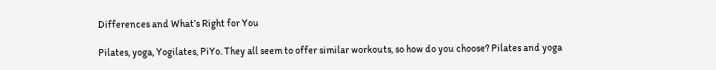Differences and What’s Right for You

Pilates, yoga, Yogilates, PiYo. They all seem to offer similar workouts, so how do you choose? Pilates and yoga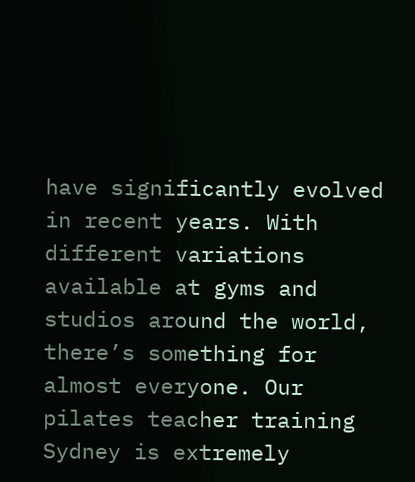have significantly evolved in recent years. With different variations available at gyms and studios around the world, there’s something for almost everyone. Our pilates teacher training Sydney is extremely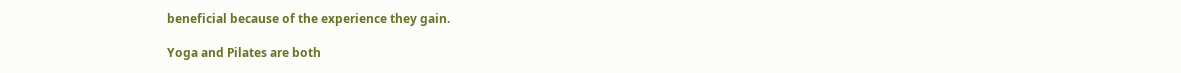beneficial because of the experience they gain.

Yoga and Pilates are both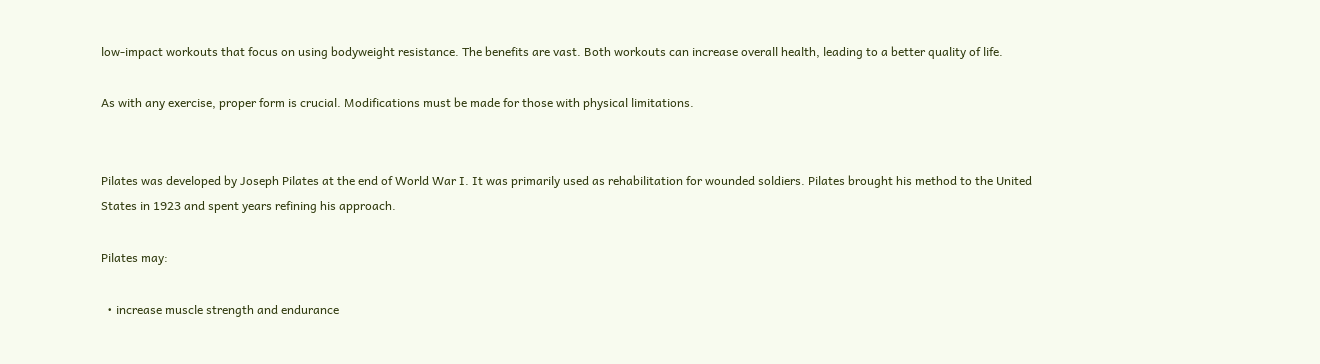low-impact workouts that focus on using bodyweight resistance. The benefits are vast. Both workouts can increase overall health, leading to a better quality of life.

As with any exercise, proper form is crucial. Modifications must be made for those with physical limitations.


Pilates was developed by Joseph Pilates at the end of World War I. It was primarily used as rehabilitation for wounded soldiers. Pilates brought his method to the United States in 1923 and spent years refining his approach.

Pilates may:

  • increase muscle strength and endurance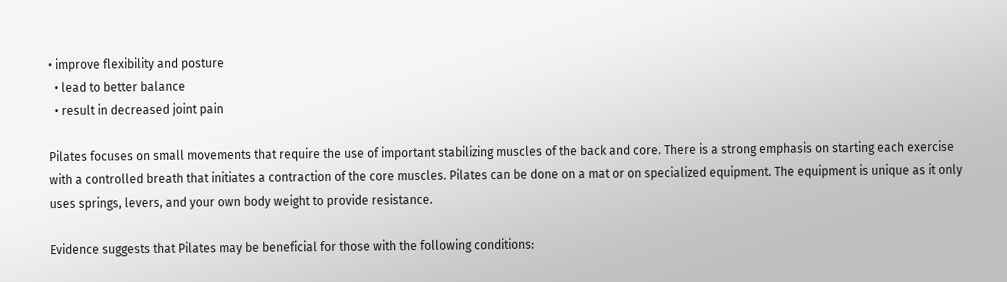• improve flexibility and posture
  • lead to better balance
  • result in decreased joint pain

Pilates focuses on small movements that require the use of important stabilizing muscles of the back and core. There is a strong emphasis on starting each exercise with a controlled breath that initiates a contraction of the core muscles. Pilates can be done on a mat or on specialized equipment. The equipment is unique as it only uses springs, levers, and your own body weight to provide resistance.

Evidence suggests that Pilates may be beneficial for those with the following conditions: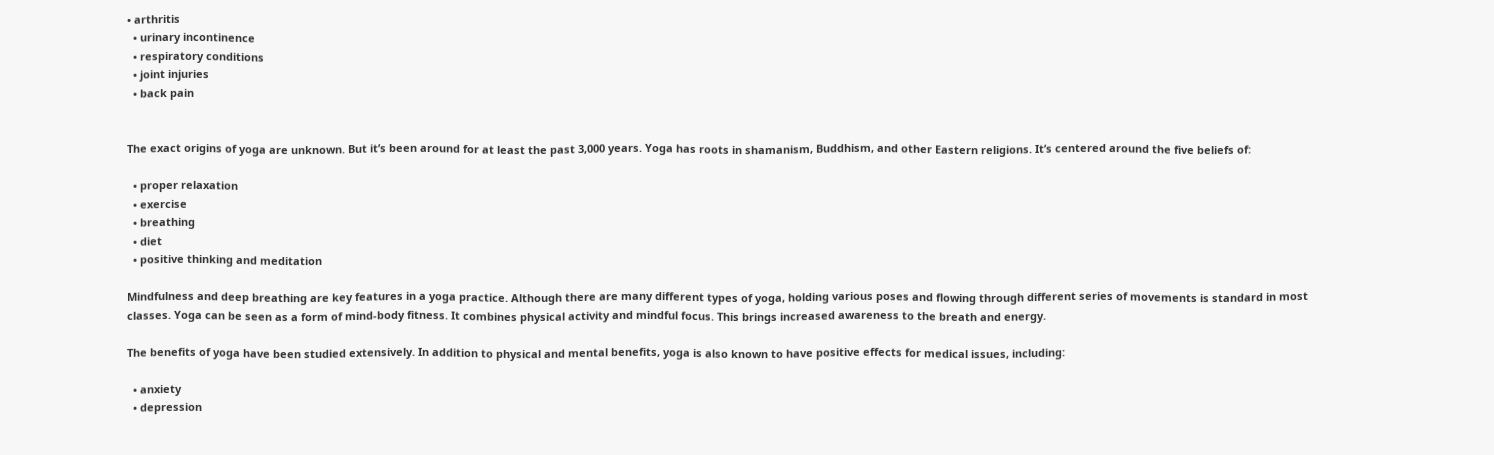• arthritis
  • urinary incontinence
  • respiratory conditions
  • joint injuries
  • back pain


The exact origins of yoga are unknown. But it’s been around for at least the past 3,000 years. Yoga has roots in shamanism, Buddhism, and other Eastern religions. It’s centered around the five beliefs of:

  • proper relaxation
  • exercise
  • breathing
  • diet
  • positive thinking and meditation

Mindfulness and deep breathing are key features in a yoga practice. Although there are many different types of yoga, holding various poses and flowing through different series of movements is standard in most classes. Yoga can be seen as a form of mind-body fitness. It combines physical activity and mindful focus. This brings increased awareness to the breath and energy.

The benefits of yoga have been studied extensively. In addition to physical and mental benefits, yoga is also known to have positive effects for medical issues, including:

  • anxiety
  • depression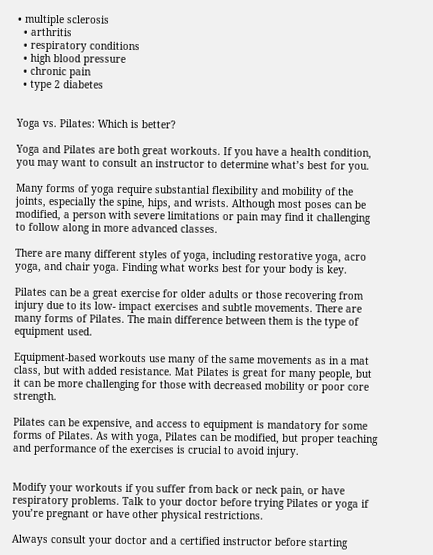• multiple sclerosis
  • arthritis
  • respiratory conditions
  • high blood pressure
  • chronic pain
  • type 2 diabetes


Yoga vs. Pilates: Which is better?

Yoga and Pilates are both great workouts. If you have a health condition, you may want to consult an instructor to determine what’s best for you.

Many forms of yoga require substantial flexibility and mobility of the joints, especially the spine, hips, and wrists. Although most poses can be modified, a person with severe limitations or pain may find it challenging to follow along in more advanced classes.

There are many different styles of yoga, including restorative yoga, acro yoga, and chair yoga. Finding what works best for your body is key.

Pilates can be a great exercise for older adults or those recovering from injury due to its low- impact exercises and subtle movements. There are many forms of Pilates. The main difference between them is the type of equipment used.

Equipment-based workouts use many of the same movements as in a mat class, but with added resistance. Mat Pilates is great for many people, but it can be more challenging for those with decreased mobility or poor core strength.

Pilates can be expensive, and access to equipment is mandatory for some forms of Pilates. As with yoga, Pilates can be modified, but proper teaching and performance of the exercises is crucial to avoid injury.


Modify your workouts if you suffer from back or neck pain, or have respiratory problems. Talk to your doctor before trying Pilates or yoga if you’re pregnant or have other physical restrictions.

Always consult your doctor and a certified instructor before starting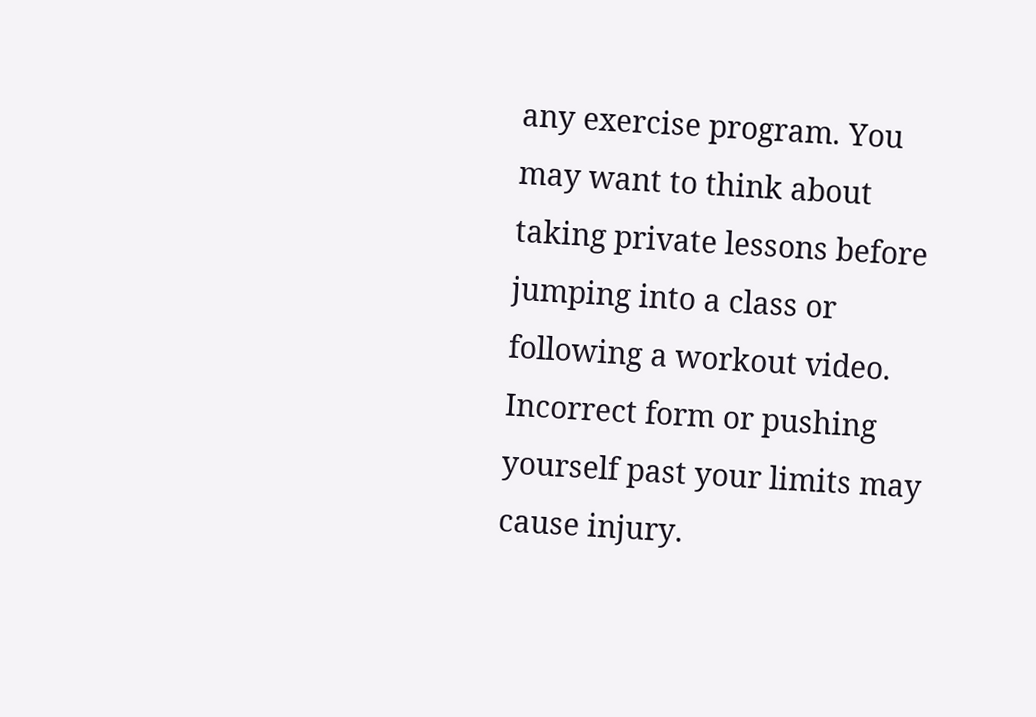any exercise program. You may want to think about taking private lessons before jumping into a class or following a workout video. Incorrect form or pushing yourself past your limits may cause injury.